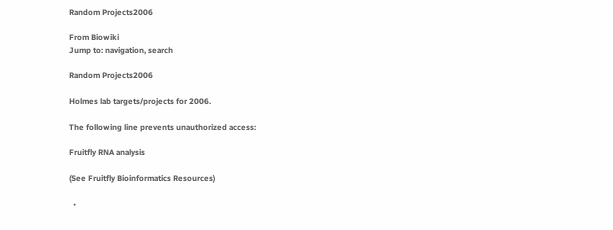Random Projects2006

From Biowiki
Jump to: navigation, search

Random Projects2006

Holmes lab targets/projects for 2006.

The following line prevents unauthorized access:

Fruitfly RNA analysis

(See Fruitfly Bioinformatics Resources)

  •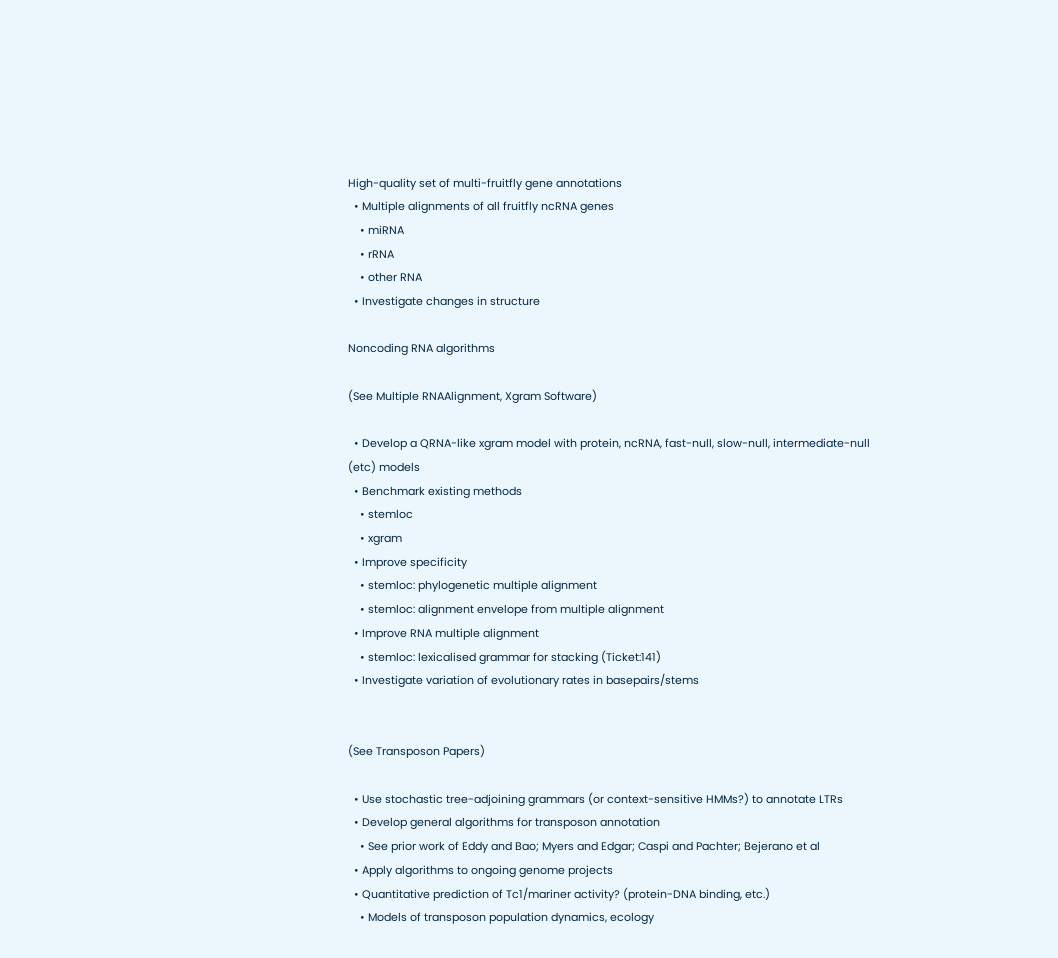High-quality set of multi-fruitfly gene annotations
  • Multiple alignments of all fruitfly ncRNA genes
    • miRNA
    • rRNA
    • other RNA
  • Investigate changes in structure

Noncoding RNA algorithms

(See Multiple RNAAlignment, Xgram Software)

  • Develop a QRNA-like xgram model with protein, ncRNA, fast-null, slow-null, intermediate-null (etc) models
  • Benchmark existing methods
    • stemloc
    • xgram
  • Improve specificity
    • stemloc: phylogenetic multiple alignment
    • stemloc: alignment envelope from multiple alignment
  • Improve RNA multiple alignment
    • stemloc: lexicalised grammar for stacking (Ticket:141)
  • Investigate variation of evolutionary rates in basepairs/stems


(See Transposon Papers)

  • Use stochastic tree-adjoining grammars (or context-sensitive HMMs?) to annotate LTRs
  • Develop general algorithms for transposon annotation
    • See prior work of Eddy and Bao; Myers and Edgar; Caspi and Pachter; Bejerano et al
  • Apply algorithms to ongoing genome projects
  • Quantitative prediction of Tc1/mariner activity? (protein-DNA binding, etc.)
    • Models of transposon population dynamics, ecology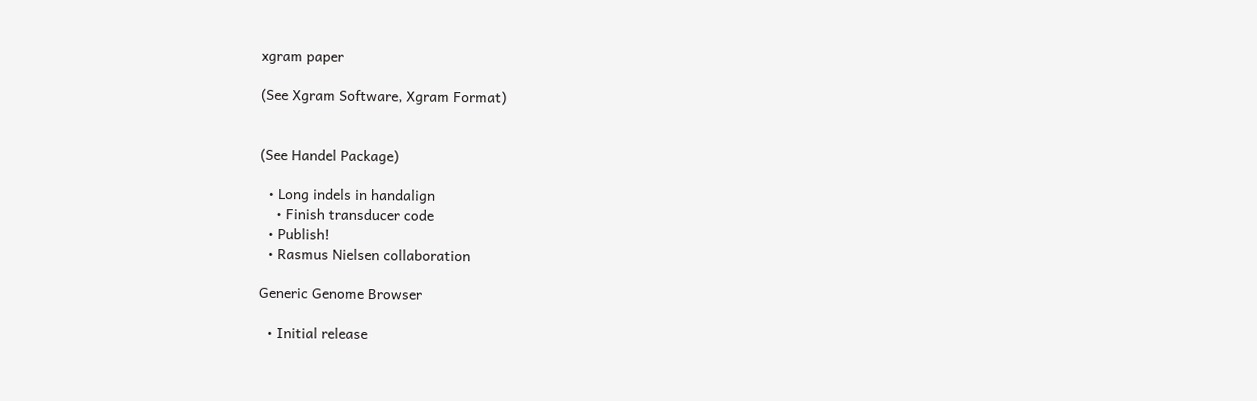xgram paper

(See Xgram Software, Xgram Format)


(See Handel Package)

  • Long indels in handalign
    • Finish transducer code
  • Publish!
  • Rasmus Nielsen collaboration

Generic Genome Browser

  • Initial release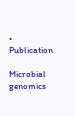• Publication

Microbial genomics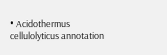• Acidothermus cellulolyticus annotation